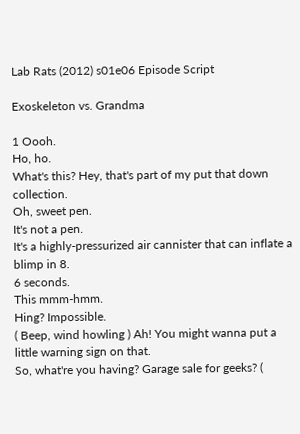Lab Rats (2012) s01e06 Episode Script

Exoskeleton vs. Grandma

1 Oooh.
Ho, ho.
What's this? Hey, that's part of my put that down collection.
Oh, sweet pen.
It's not a pen.
It's a highly-pressurized air cannister that can inflate a blimp in 8.
6 seconds.
This mmm-hmm.
Hing? Impossible.
( Beep, wind howling ) Ah! You might wanna put a little warning sign on that.
So, what're you having? Garage sale for geeks? (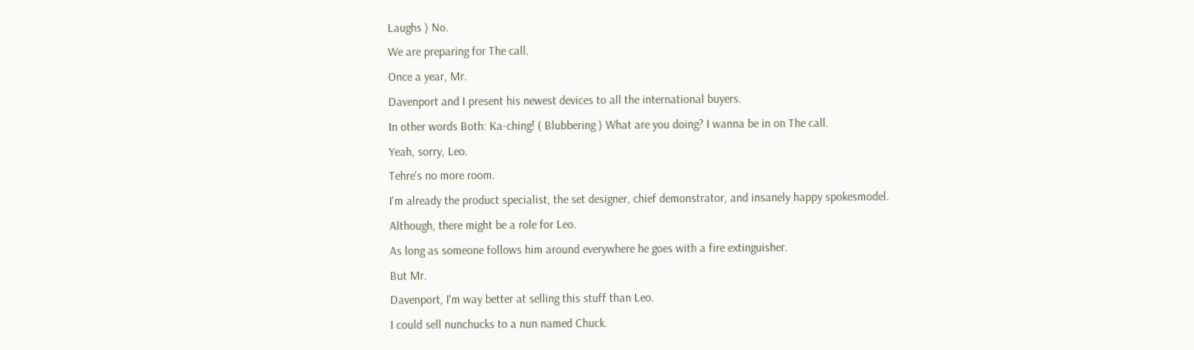Laughs ) No.
We are preparing for The call.
Once a year, Mr.
Davenport and I present his newest devices to all the international buyers.
In other words Both: Ka-ching! ( Blubbering ) What are you doing? I wanna be in on The call.
Yeah, sorry, Leo.
Tehre's no more room.
I'm already the product specialist, the set designer, chief demonstrator, and insanely happy spokesmodel.
Although, there might be a role for Leo.
As long as someone follows him around everywhere he goes with a fire extinguisher.
But Mr.
Davenport, I'm way better at selling this stuff than Leo.
I could sell nunchucks to a nun named Chuck.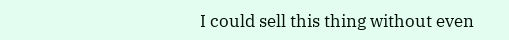I could sell this thing without even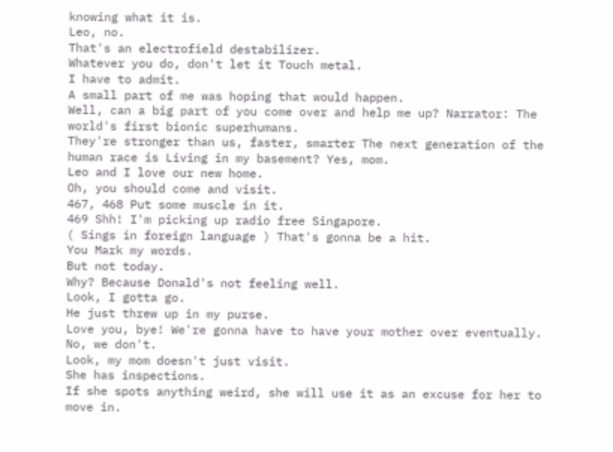knowing what it is.
Leo, no.
That's an electrofield destabilizer.
Whatever you do, don't let it Touch metal.
I have to admit.
A small part of me was hoping that would happen.
Well, can a big part of you come over and help me up? Narrator: The world's first bionic superhumans.
They're stronger than us, faster, smarter The next generation of the human race is Living in my basement? Yes, mom.
Leo and I love our new home.
Oh, you should come and visit.
467, 468 Put some muscle in it.
469 Shh! I'm picking up radio free Singapore.
( Sings in foreign language ) That's gonna be a hit.
You Mark my words.
But not today.
Why? Because Donald's not feeling well.
Look, I gotta go.
He just threw up in my purse.
Love you, bye! We're gonna have to have your mother over eventually.
No, we don't.
Look, my mom doesn't just visit.
She has inspections.
If she spots anything weird, she will use it as an excuse for her to move in.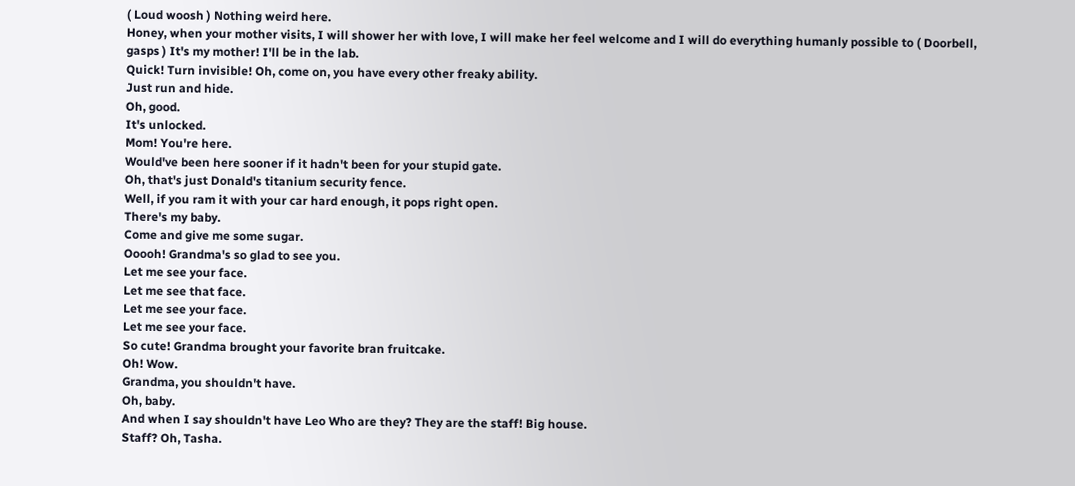( Loud woosh ) Nothing weird here.
Honey, when your mother visits, I will shower her with love, I will make her feel welcome and I will do everything humanly possible to ( Doorbell, gasps ) It's my mother! I'll be in the lab.
Quick! Turn invisible! Oh, come on, you have every other freaky ability.
Just run and hide.
Oh, good.
It's unlocked.
Mom! You're here.
Would've been here sooner if it hadn't been for your stupid gate.
Oh, that's just Donald's titanium security fence.
Well, if you ram it with your car hard enough, it pops right open.
There's my baby.
Come and give me some sugar.
Ooooh! Grandma's so glad to see you.
Let me see your face.
Let me see that face.
Let me see your face.
Let me see your face.
So cute! Grandma brought your favorite bran fruitcake.
Oh! Wow.
Grandma, you shouldn't have.
Oh, baby.
And when I say shouldn't have Leo Who are they? They are the staff! Big house.
Staff? Oh, Tasha.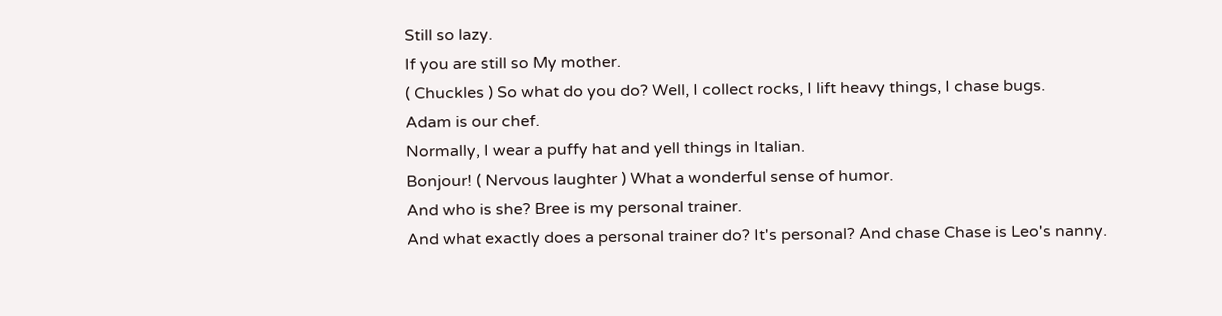Still so lazy.
If you are still so My mother.
( Chuckles ) So what do you do? Well, I collect rocks, I lift heavy things, I chase bugs.
Adam is our chef.
Normally, I wear a puffy hat and yell things in Italian.
Bonjour! ( Nervous laughter ) What a wonderful sense of humor.
And who is she? Bree is my personal trainer.
And what exactly does a personal trainer do? It's personal? And chase Chase is Leo's nanny.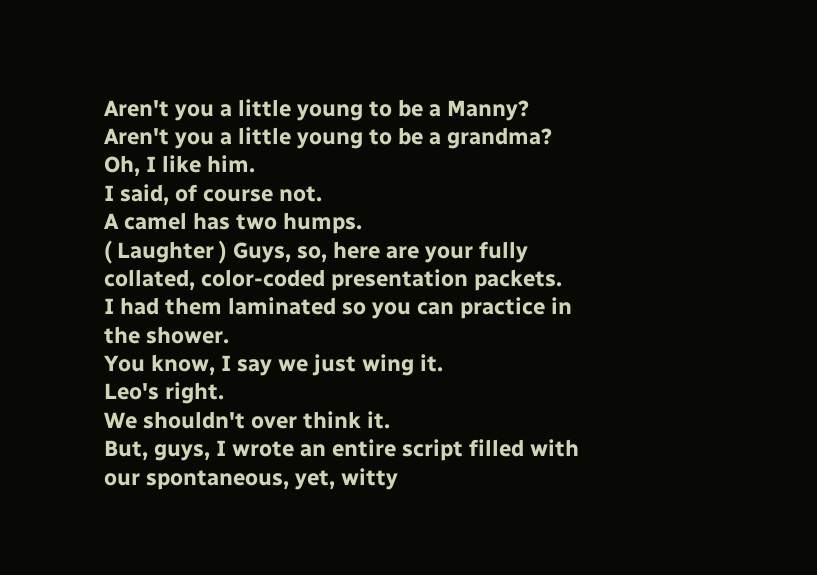Aren't you a little young to be a Manny? Aren't you a little young to be a grandma? Oh, I like him.
I said, of course not.
A camel has two humps.
( Laughter ) Guys, so, here are your fully collated, color-coded presentation packets.
I had them laminated so you can practice in the shower.
You know, I say we just wing it.
Leo's right.
We shouldn't over think it.
But, guys, I wrote an entire script filled with our spontaneous, yet, witty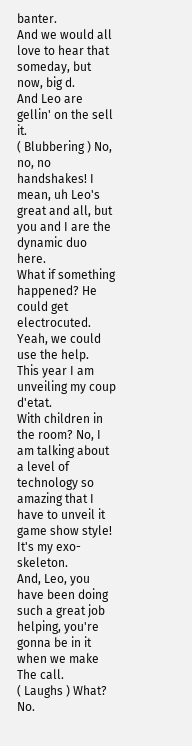banter.
And we would all love to hear that someday, but now, big d.
And Leo are gellin' on the sell it.
( Blubbering ) No, no, no handshakes! I mean, uh Leo's great and all, but you and I are the dynamic duo here.
What if something happened? He could get electrocuted.
Yeah, we could use the help.
This year I am unveiling my coup d'etat.
With children in the room? No, I am talking about a level of technology so amazing that I have to unveil it game show style! It's my exo-skeleton.
And, Leo, you have been doing such a great job helping, you're gonna be in it when we make The call.
( Laughs ) What? No.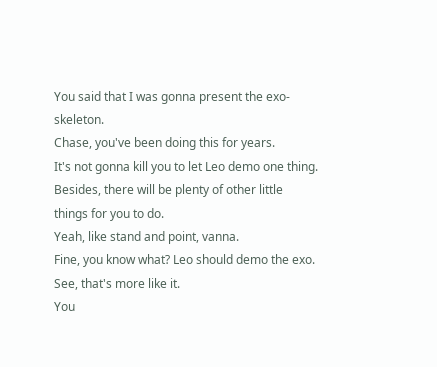You said that I was gonna present the exo-skeleton.
Chase, you've been doing this for years.
It's not gonna kill you to let Leo demo one thing.
Besides, there will be plenty of other little things for you to do.
Yeah, like stand and point, vanna.
Fine, you know what? Leo should demo the exo.
See, that's more like it.
You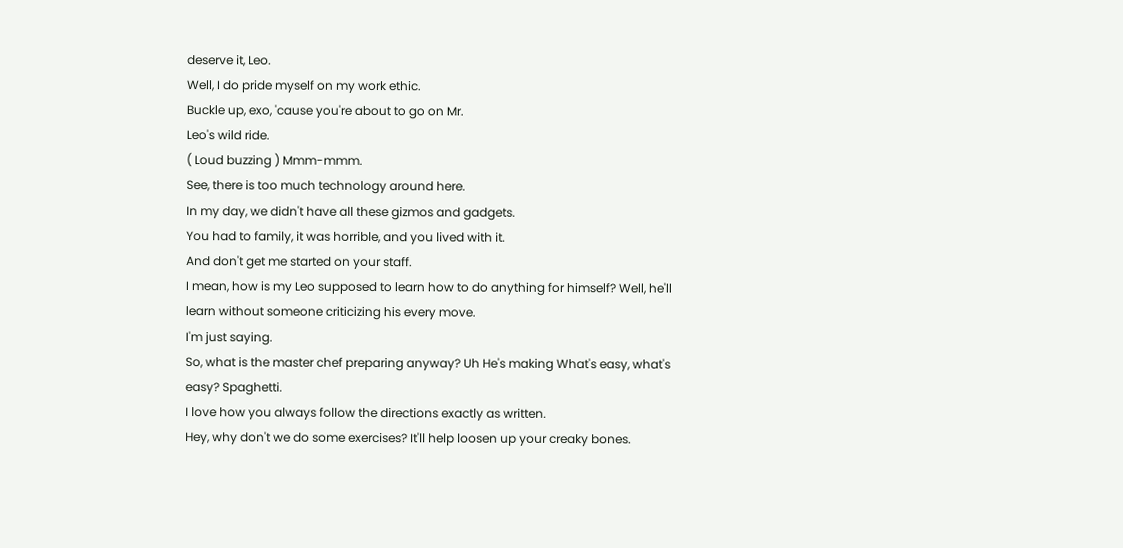deserve it, Leo.
Well, I do pride myself on my work ethic.
Buckle up, exo, 'cause you're about to go on Mr.
Leo's wild ride.
( Loud buzzing ) Mmm-mmm.
See, there is too much technology around here.
In my day, we didn't have all these gizmos and gadgets.
You had to family, it was horrible, and you lived with it.
And don't get me started on your staff.
I mean, how is my Leo supposed to learn how to do anything for himself? Well, he'll learn without someone criticizing his every move.
I'm just saying.
So, what is the master chef preparing anyway? Uh He's making What's easy, what's easy? Spaghetti.
I love how you always follow the directions exactly as written.
Hey, why don't we do some exercises? It'll help loosen up your creaky bones.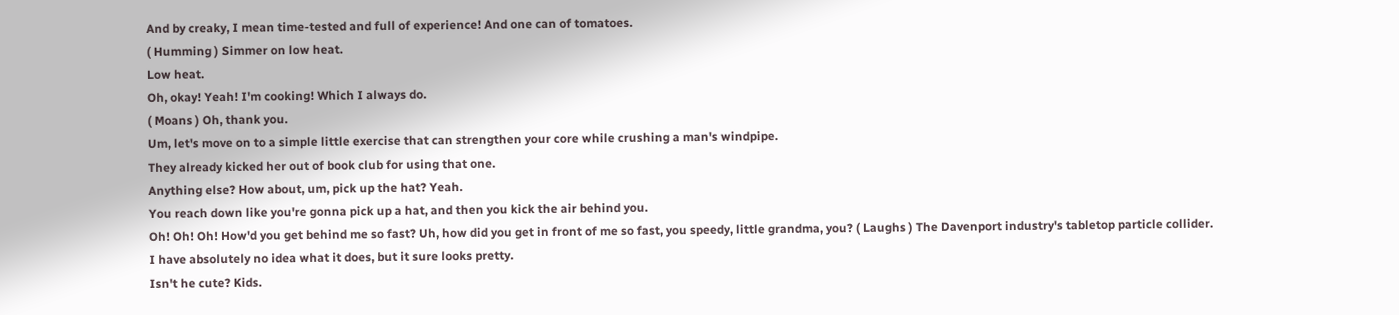And by creaky, I mean time-tested and full of experience! And one can of tomatoes.
( Humming ) Simmer on low heat.
Low heat.
Oh, okay! Yeah! I'm cooking! Which I always do.
( Moans ) Oh, thank you.
Um, let's move on to a simple little exercise that can strengthen your core while crushing a man's windpipe.
They already kicked her out of book club for using that one.
Anything else? How about, um, pick up the hat? Yeah.
You reach down like you're gonna pick up a hat, and then you kick the air behind you.
Oh! Oh! Oh! How'd you get behind me so fast? Uh, how did you get in front of me so fast, you speedy, little grandma, you? ( Laughs ) The Davenport industry's tabletop particle collider.
I have absolutely no idea what it does, but it sure looks pretty.
Isn't he cute? Kids.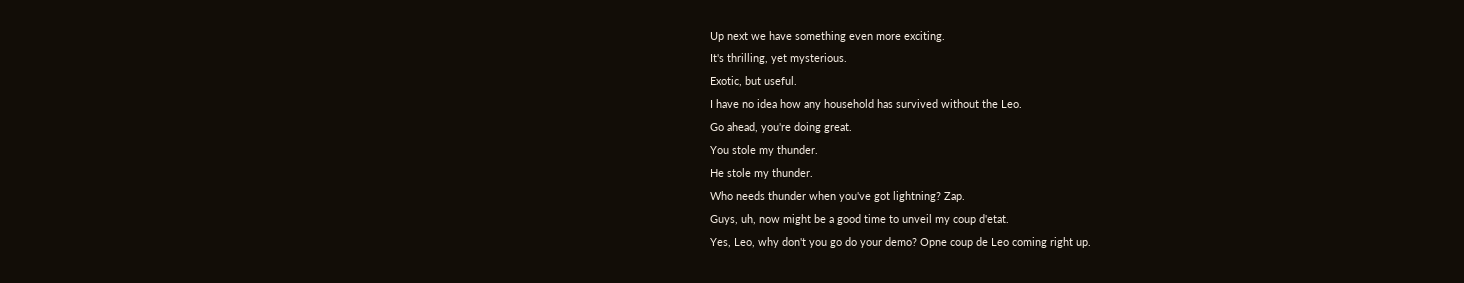Up next we have something even more exciting.
It's thrilling, yet mysterious.
Exotic, but useful.
I have no idea how any household has survived without the Leo.
Go ahead, you're doing great.
You stole my thunder.
He stole my thunder.
Who needs thunder when you've got lightning? Zap.
Guys, uh, now might be a good time to unveil my coup d'etat.
Yes, Leo, why don't you go do your demo? Opne coup de Leo coming right up.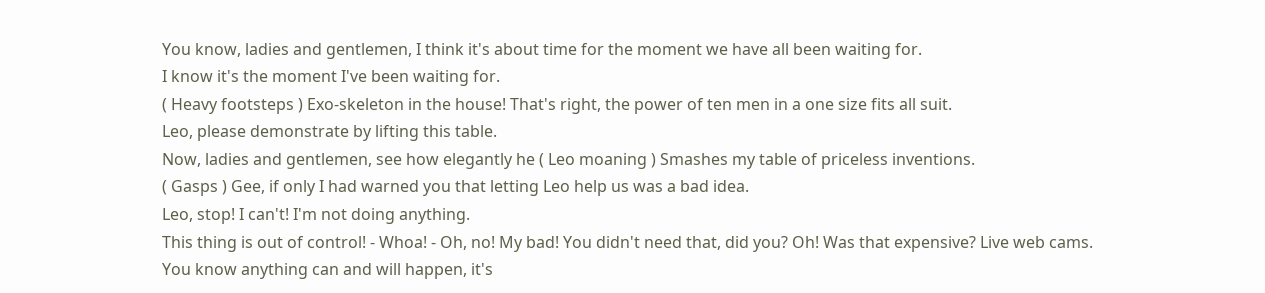You know, ladies and gentlemen, I think it's about time for the moment we have all been waiting for.
I know it's the moment I've been waiting for.
( Heavy footsteps ) Exo-skeleton in the house! That's right, the power of ten men in a one size fits all suit.
Leo, please demonstrate by lifting this table.
Now, ladies and gentlemen, see how elegantly he ( Leo moaning ) Smashes my table of priceless inventions.
( Gasps ) Gee, if only I had warned you that letting Leo help us was a bad idea.
Leo, stop! I can't! I'm not doing anything.
This thing is out of control! - Whoa! - Oh, no! My bad! You didn't need that, did you? Oh! Was that expensive? Live web cams.
You know anything can and will happen, it's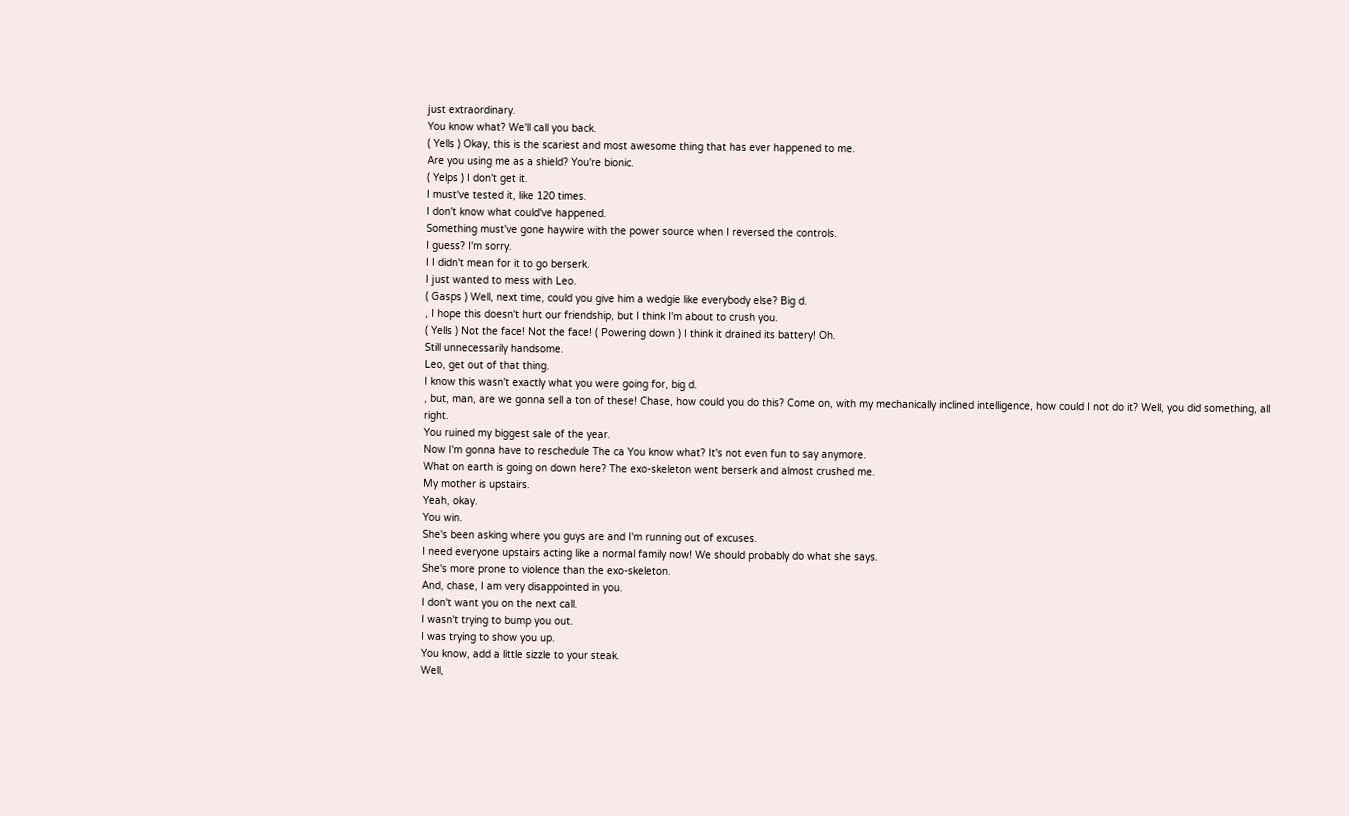just extraordinary.
You know what? We'll call you back.
( Yells ) Okay, this is the scariest and most awesome thing that has ever happened to me.
Are you using me as a shield? You're bionic.
( Yelps ) I don't get it.
I must've tested it, like 120 times.
I don't know what could've happened.
Something must've gone haywire with the power source when I reversed the controls.
I guess? I'm sorry.
I I didn't mean for it to go berserk.
I just wanted to mess with Leo.
( Gasps ) Well, next time, could you give him a wedgie like everybody else? Big d.
, I hope this doesn't hurt our friendship, but I think I'm about to crush you.
( Yells ) Not the face! Not the face! ( Powering down ) I think it drained its battery! Oh.
Still unnecessarily handsome.
Leo, get out of that thing.
I know this wasn't exactly what you were going for, big d.
, but, man, are we gonna sell a ton of these! Chase, how could you do this? Come on, with my mechanically inclined intelligence, how could I not do it? Well, you did something, all right.
You ruined my biggest sale of the year.
Now I'm gonna have to reschedule The ca You know what? It's not even fun to say anymore.
What on earth is going on down here? The exo-skeleton went berserk and almost crushed me.
My mother is upstairs.
Yeah, okay.
You win.
She's been asking where you guys are and I'm running out of excuses.
I need everyone upstairs acting like a normal family now! We should probably do what she says.
She's more prone to violence than the exo-skeleton.
And, chase, I am very disappointed in you.
I don't want you on the next call.
I wasn't trying to bump you out.
I was trying to show you up.
You know, add a little sizzle to your steak.
Well,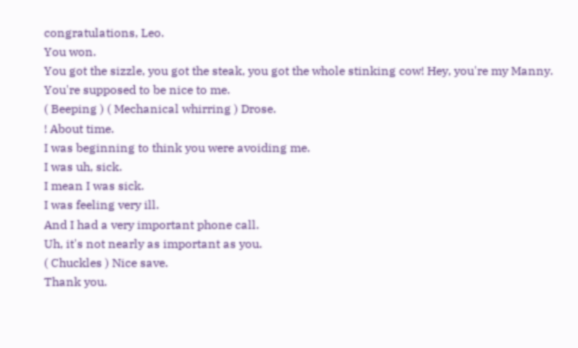congratulations, Leo.
You won.
You got the sizzle, you got the steak, you got the whole stinking cow! Hey, you're my Manny.
You're supposed to be nice to me.
( Beeping ) ( Mechanical whirring ) Drose.
! About time.
I was beginning to think you were avoiding me.
I was uh, sick.
I mean I was sick.
I was feeling very ill.
And I had a very important phone call.
Uh, it's not nearly as important as you.
( Chuckles ) Nice save.
Thank you.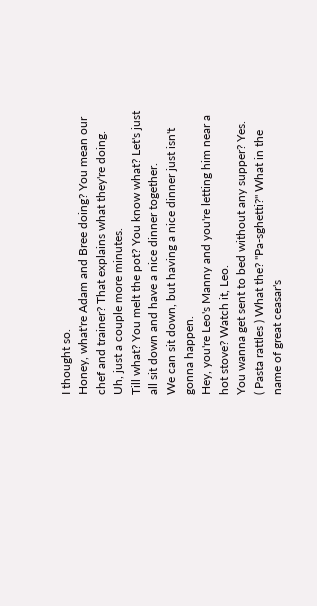I thought so.
Honey, what're Adam and Bree doing? You mean our chef and trainer? That explains what they're doing.
Uh, just a couple more minutes.
Till what? You melt the pot? You know what? Let's just all sit down and have a nice dinner together.
We can sit down, but having a nice dinner just isn't gonna happen.
Hey, you're Leo's Manny and you're letting him near a hot stove? Watch it, Leo.
You wanna get sent to bed without any supper? Yes.
( Pasta rattles ) What the? "Pa-sghetti?" What in the name of great ceasar's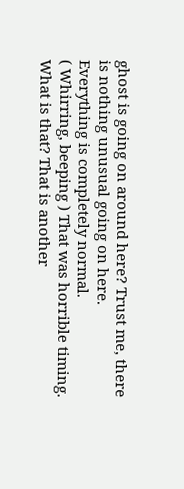ghost is going on around here? Trust me, there is nothing unusual going on here.
Everything is completely normal.
( Whirring, beeping ) That was horrible timing.
What is that? That is another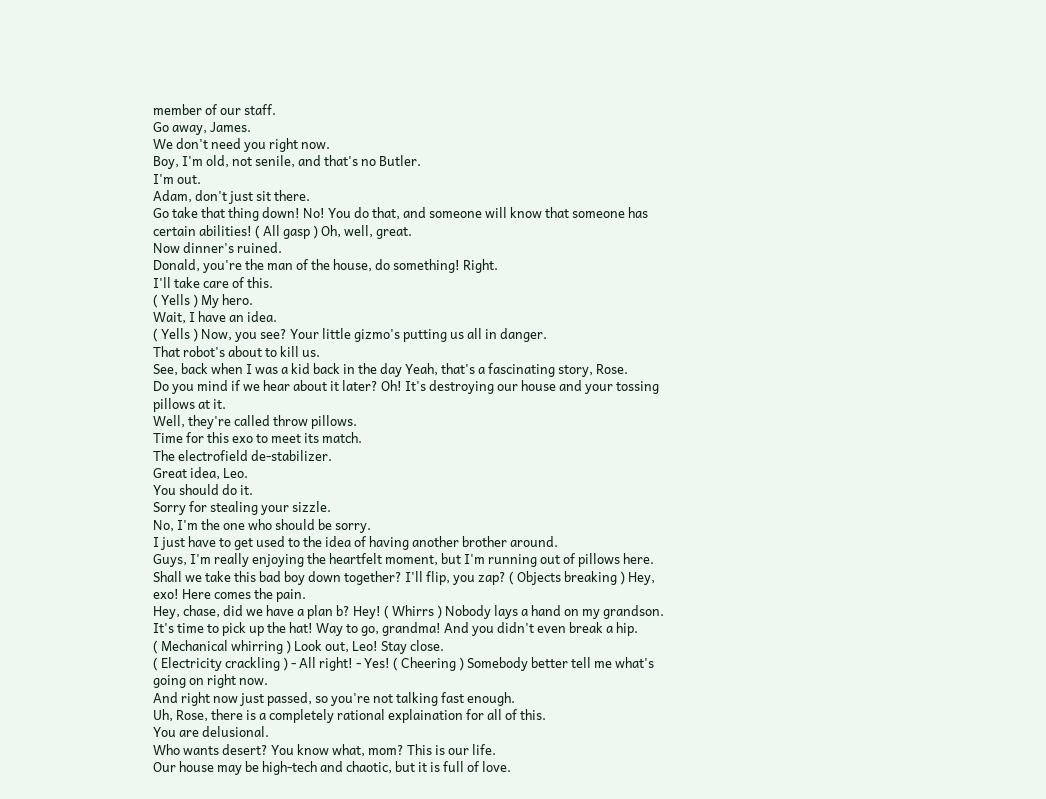member of our staff.
Go away, James.
We don't need you right now.
Boy, I'm old, not senile, and that's no Butler.
I'm out.
Adam, don't just sit there.
Go take that thing down! No! You do that, and someone will know that someone has certain abilities! ( All gasp ) Oh, well, great.
Now dinner's ruined.
Donald, you're the man of the house, do something! Right.
I'll take care of this.
( Yells ) My hero.
Wait, I have an idea.
( Yells ) Now, you see? Your little gizmo's putting us all in danger.
That robot's about to kill us.
See, back when I was a kid back in the day Yeah, that's a fascinating story, Rose.
Do you mind if we hear about it later? Oh! It's destroying our house and your tossing pillows at it.
Well, they're called throw pillows.
Time for this exo to meet its match.
The electrofield de-stabilizer.
Great idea, Leo.
You should do it.
Sorry for stealing your sizzle.
No, I'm the one who should be sorry.
I just have to get used to the idea of having another brother around.
Guys, I'm really enjoying the heartfelt moment, but I'm running out of pillows here.
Shall we take this bad boy down together? I'll flip, you zap? ( Objects breaking ) Hey, exo! Here comes the pain.
Hey, chase, did we have a plan b? Hey! ( Whirrs ) Nobody lays a hand on my grandson.
It's time to pick up the hat! Way to go, grandma! And you didn't even break a hip.
( Mechanical whirring ) Look out, Leo! Stay close.
( Electricity crackling ) - All right! - Yes! ( Cheering ) Somebody better tell me what's going on right now.
And right now just passed, so you're not talking fast enough.
Uh, Rose, there is a completely rational explaination for all of this.
You are delusional.
Who wants desert? You know what, mom? This is our life.
Our house may be high-tech and chaotic, but it is full of love.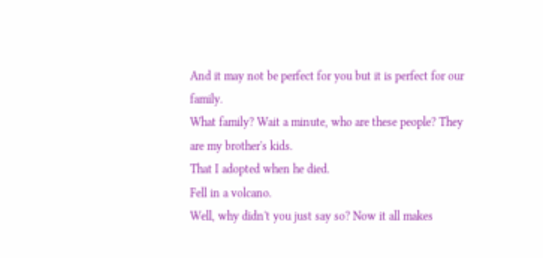And it may not be perfect for you but it is perfect for our family.
What family? Wait a minute, who are these people? They are my brother's kids.
That I adopted when he died.
Fell in a volcano.
Well, why didn't you just say so? Now it all makes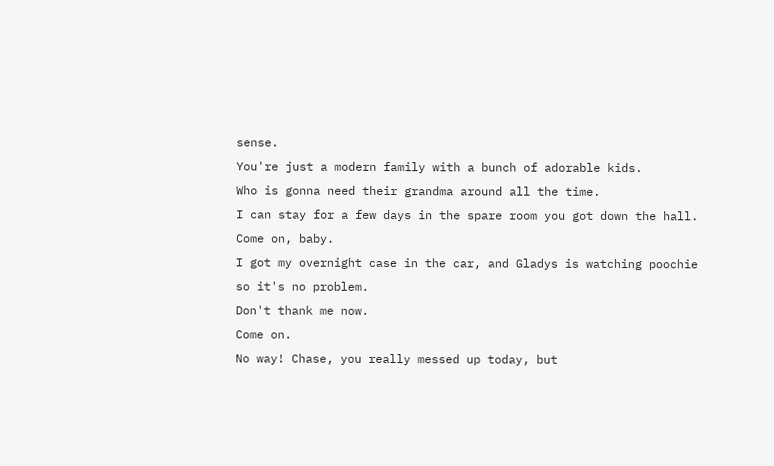sense.
You're just a modern family with a bunch of adorable kids.
Who is gonna need their grandma around all the time.
I can stay for a few days in the spare room you got down the hall.
Come on, baby.
I got my overnight case in the car, and Gladys is watching poochie so it's no problem.
Don't thank me now.
Come on.
No way! Chase, you really messed up today, but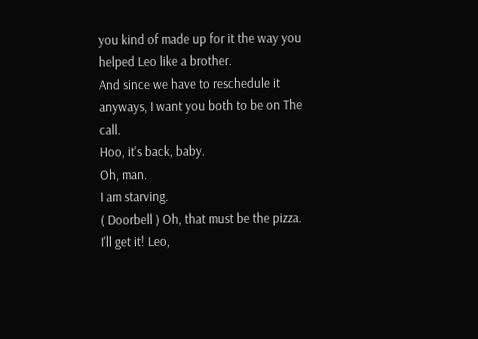you kind of made up for it the way you helped Leo like a brother.
And since we have to reschedule it anyways, I want you both to be on The call.
Hoo, it's back, baby.
Oh, man.
I am starving.
( Doorbell ) Oh, that must be the pizza.
I'll get it! Leo,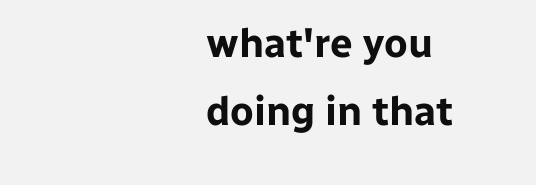what're you doing in that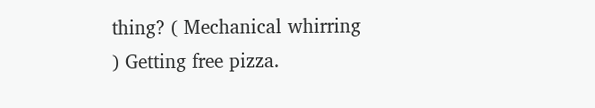thing? ( Mechanical whirring ) Getting free pizza.